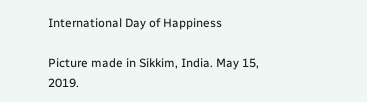International Day of Happiness

Picture made in Sikkim, India. May 15, 2019.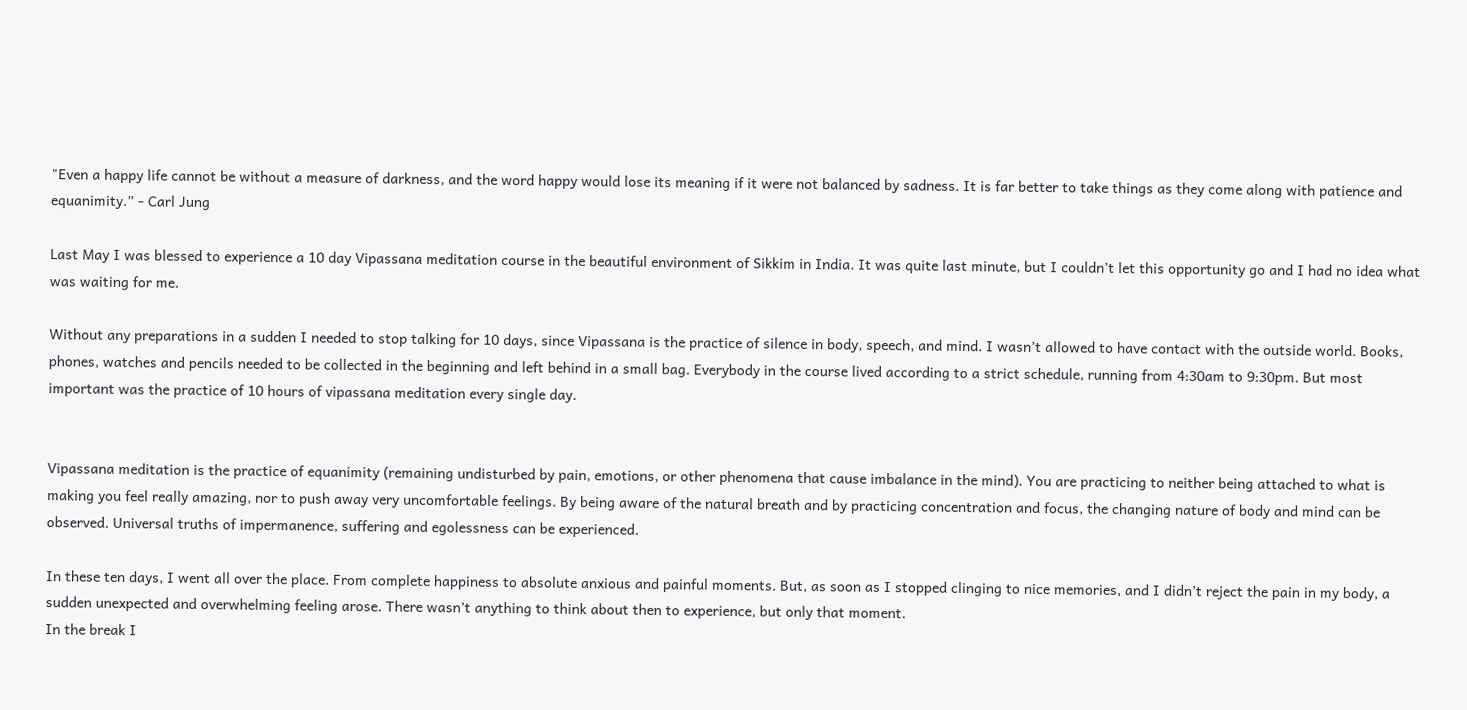"Even a happy life cannot be without a measure of darkness, and the word happy would lose its meaning if it were not balanced by sadness. It is far better to take things as they come along with patience and equanimity.” - Carl Jung

Last May I was blessed to experience a 10 day Vipassana meditation course in the beautiful environment of Sikkim in India. It was quite last minute, but I couldn’t let this opportunity go and I had no idea what was waiting for me.

Without any preparations in a sudden I needed to stop talking for 10 days, since Vipassana is the practice of silence in body, speech, and mind. I wasn’t allowed to have contact with the outside world. Books, phones, watches and pencils needed to be collected in the beginning and left behind in a small bag. Everybody in the course lived according to a strict schedule, running from 4:30am to 9:30pm. But most important was the practice of 10 hours of vipassana meditation every single day.


Vipassana meditation is the practice of equanimity (remaining undisturbed by pain, emotions, or other phenomena that cause imbalance in the mind). You are practicing to neither being attached to what is making you feel really amazing, nor to push away very uncomfortable feelings. By being aware of the natural breath and by practicing concentration and focus, the changing nature of body and mind can be observed. Universal truths of impermanence, suffering and egolessness can be experienced.

In these ten days, I went all over the place. From complete happiness to absolute anxious and painful moments. But, as soon as I stopped clinging to nice memories, and I didn’t reject the pain in my body, a sudden unexpected and overwhelming feeling arose. There wasn’t anything to think about then to experience, but only that moment.
In the break I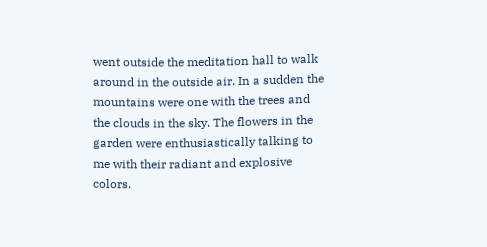went outside the meditation hall to walk around in the outside air. In a sudden the mountains were one with the trees and the clouds in the sky. The flowers in the garden were enthusiastically talking to me with their radiant and explosive colors.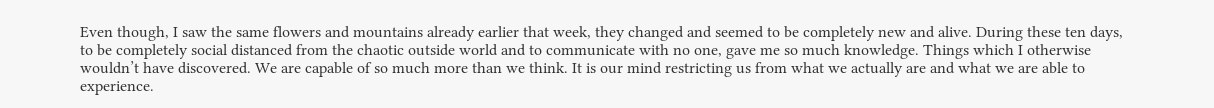Even though, I saw the same flowers and mountains already earlier that week, they changed and seemed to be completely new and alive. During these ten days, to be completely social distanced from the chaotic outside world and to communicate with no one, gave me so much knowledge. Things which I otherwise wouldn’t have discovered. We are capable of so much more than we think. It is our mind restricting us from what we actually are and what we are able to experience.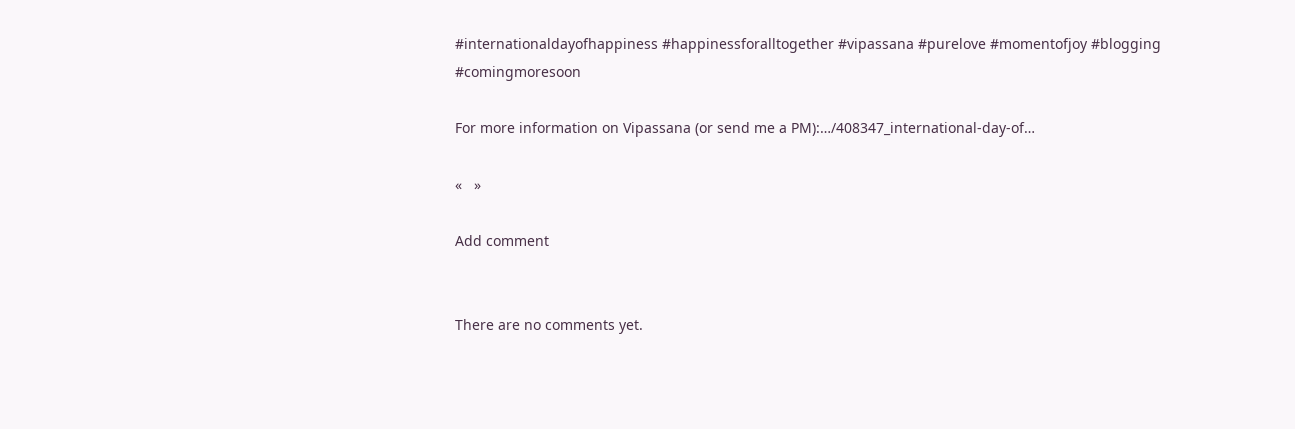#internationaldayofhappiness #happinessforalltogether #vipassana #purelove #momentofjoy #blogging #comingmoresoon

For more information on Vipassana (or send me a PM):…/408347_international-day-of…

«   »

Add comment


There are no comments yet.